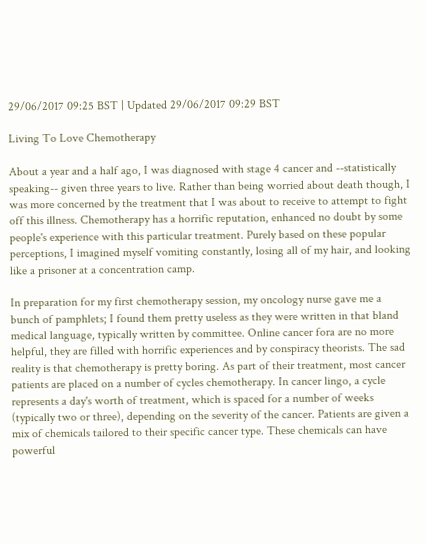29/06/2017 09:25 BST | Updated 29/06/2017 09:29 BST

Living To Love Chemotherapy

About a year and a half ago, I was diagnosed with stage 4 cancer and --statistically speaking-- given three years to live. Rather than being worried about death though, I was more concerned by the treatment that I was about to receive to attempt to fight off this illness. Chemotherapy has a horrific reputation, enhanced no doubt by some people's experience with this particular treatment. Purely based on these popular perceptions, I imagined myself vomiting constantly, losing all of my hair, and looking like a prisoner at a concentration camp.

In preparation for my first chemotherapy session, my oncology nurse gave me a bunch of pamphlets; I found them pretty useless as they were written in that bland medical language, typically written by committee. Online cancer fora are no more helpful, they are filled with horrific experiences and by conspiracy theorists. The sad reality is that chemotherapy is pretty boring. As part of their treatment, most cancer patients are placed on a number of cycles chemotherapy. In cancer lingo, a cycle represents a day's worth of treatment, which is spaced for a number of weeks (typically two or three), depending on the severity of the cancer. Patients are given a mix of chemicals tailored to their specific cancer type. These chemicals can have powerful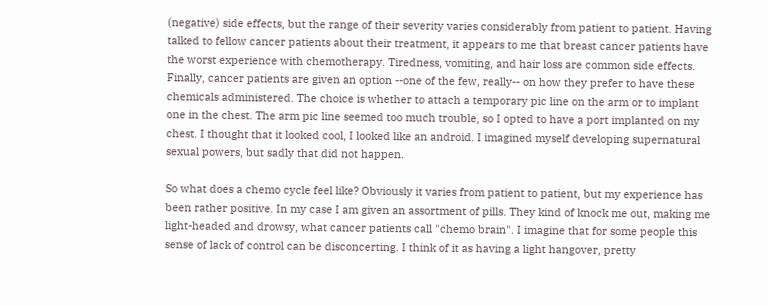(negative) side effects, but the range of their severity varies considerably from patient to patient. Having talked to fellow cancer patients about their treatment, it appears to me that breast cancer patients have the worst experience with chemotherapy. Tiredness, vomiting, and hair loss are common side effects. Finally, cancer patients are given an option --one of the few, really-- on how they prefer to have these chemicals administered. The choice is whether to attach a temporary pic line on the arm or to implant one in the chest. The arm pic line seemed too much trouble, so I opted to have a port implanted on my chest. I thought that it looked cool, I looked like an android. I imagined myself developing supernatural sexual powers, but sadly that did not happen.

So what does a chemo cycle feel like? Obviously it varies from patient to patient, but my experience has been rather positive. In my case I am given an assortment of pills. They kind of knock me out, making me light-headed and drowsy, what cancer patients call "chemo brain". I imagine that for some people this sense of lack of control can be disconcerting. I think of it as having a light hangover, pretty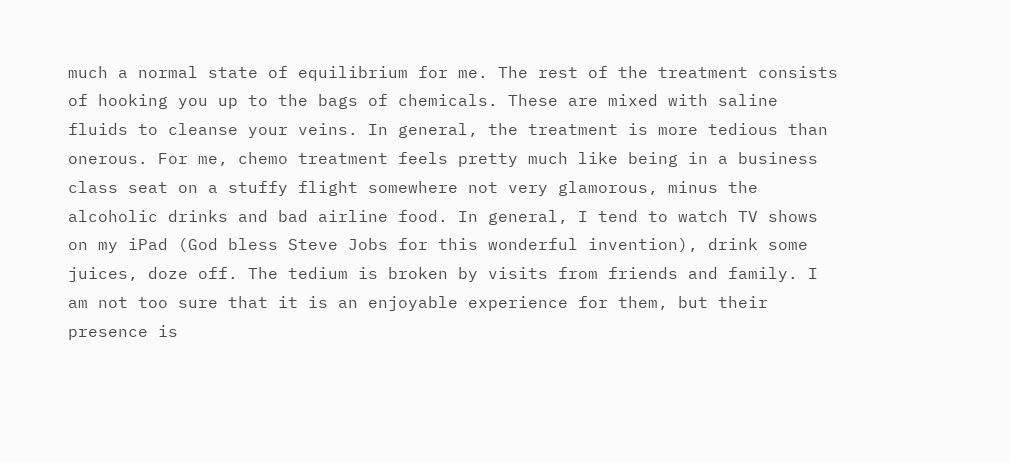much a normal state of equilibrium for me. The rest of the treatment consists of hooking you up to the bags of chemicals. These are mixed with saline fluids to cleanse your veins. In general, the treatment is more tedious than onerous. For me, chemo treatment feels pretty much like being in a business class seat on a stuffy flight somewhere not very glamorous, minus the alcoholic drinks and bad airline food. In general, I tend to watch TV shows on my iPad (God bless Steve Jobs for this wonderful invention), drink some juices, doze off. The tedium is broken by visits from friends and family. I am not too sure that it is an enjoyable experience for them, but their presence is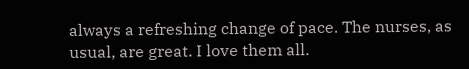always a refreshing change of pace. The nurses, as usual, are great. I love them all.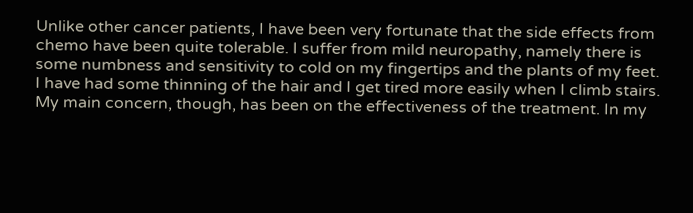Unlike other cancer patients, I have been very fortunate that the side effects from chemo have been quite tolerable. I suffer from mild neuropathy, namely there is some numbness and sensitivity to cold on my fingertips and the plants of my feet. I have had some thinning of the hair and I get tired more easily when I climb stairs. My main concern, though, has been on the effectiveness of the treatment. In my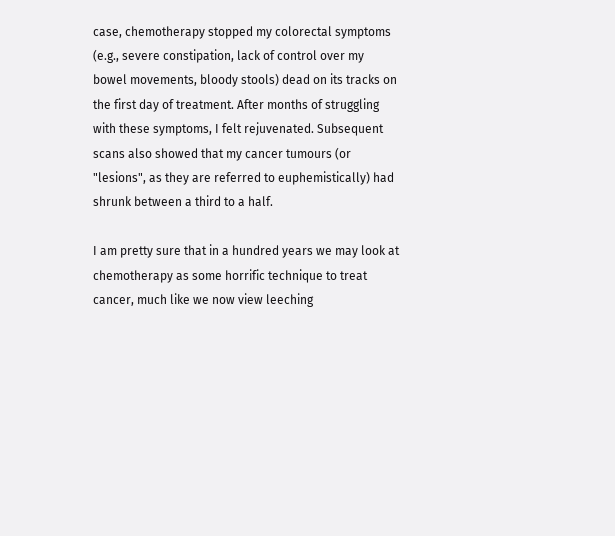case, chemotherapy stopped my colorectal symptoms (e.g., severe constipation, lack of control over my bowel movements, bloody stools) dead on its tracks on the first day of treatment. After months of struggling with these symptoms, I felt rejuvenated. Subsequent scans also showed that my cancer tumours (or "lesions", as they are referred to euphemistically) had shrunk between a third to a half.

I am pretty sure that in a hundred years we may look at chemotherapy as some horrific technique to treat cancer, much like we now view leeching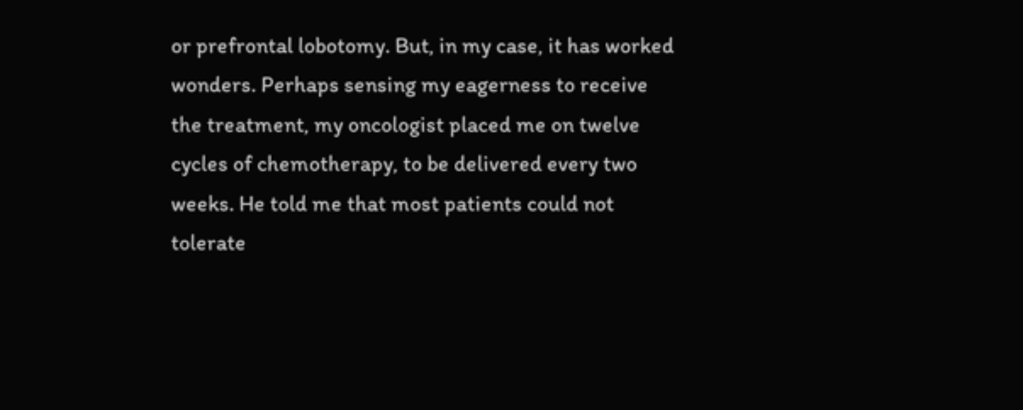or prefrontal lobotomy. But, in my case, it has worked wonders. Perhaps sensing my eagerness to receive the treatment, my oncologist placed me on twelve cycles of chemotherapy, to be delivered every two weeks. He told me that most patients could not tolerate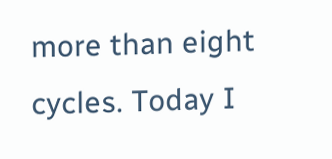more than eight cycles. Today I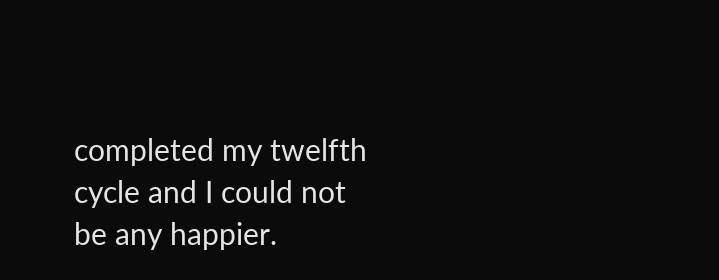completed my twelfth cycle and I could not be any happier.